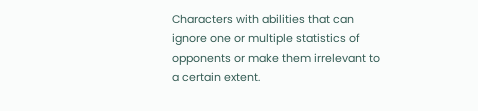Characters with abilities that can ignore one or multiple statistics of opponents or make them irrelevant to a certain extent.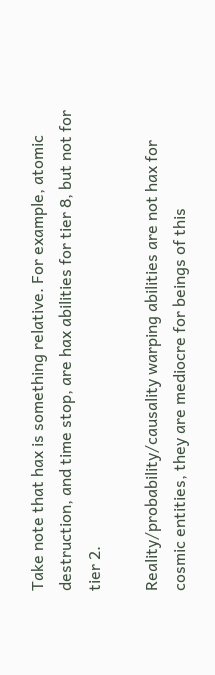Take note that hax is something relative. For example, atomic destruction, and time stop, are hax abilities for tier 8, but not for tier 2.

Reality/probability/causality warping abilities are not hax for cosmic entities, they are mediocre for beings of this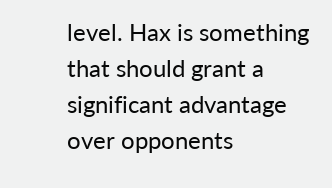level. Hax is something that should grant a significant advantage over opponents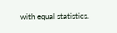with equal statistics.